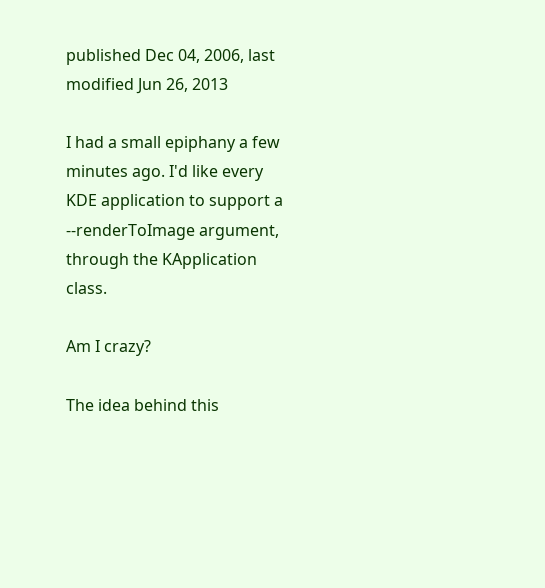published Dec 04, 2006, last modified Jun 26, 2013

I had a small epiphany a few minutes ago. I'd like every KDE application to support a --renderToImage argument, through the KApplication class.

Am I crazy?

The idea behind this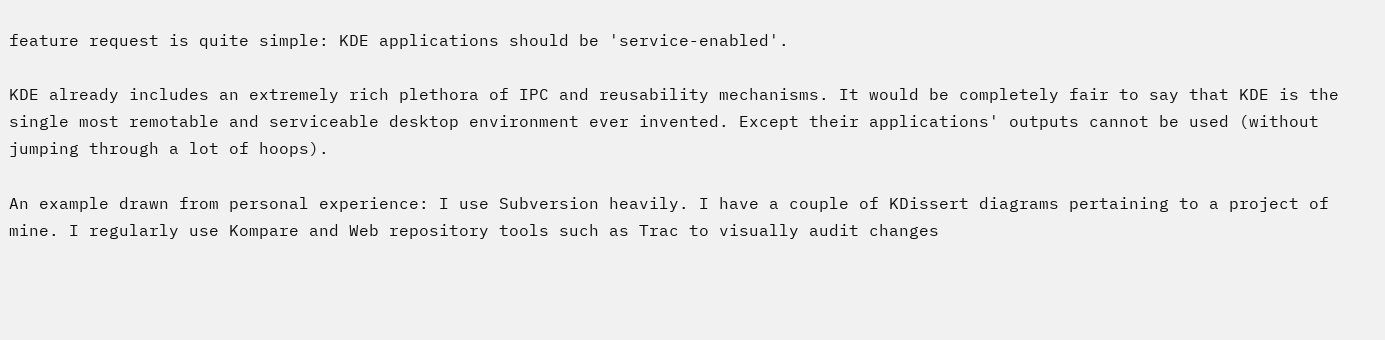feature request is quite simple: KDE applications should be 'service-enabled'.

KDE already includes an extremely rich plethora of IPC and reusability mechanisms. It would be completely fair to say that KDE is the single most remotable and serviceable desktop environment ever invented. Except their applications' outputs cannot be used (without jumping through a lot of hoops).

An example drawn from personal experience: I use Subversion heavily. I have a couple of KDissert diagrams pertaining to a project of mine. I regularly use Kompare and Web repository tools such as Trac to visually audit changes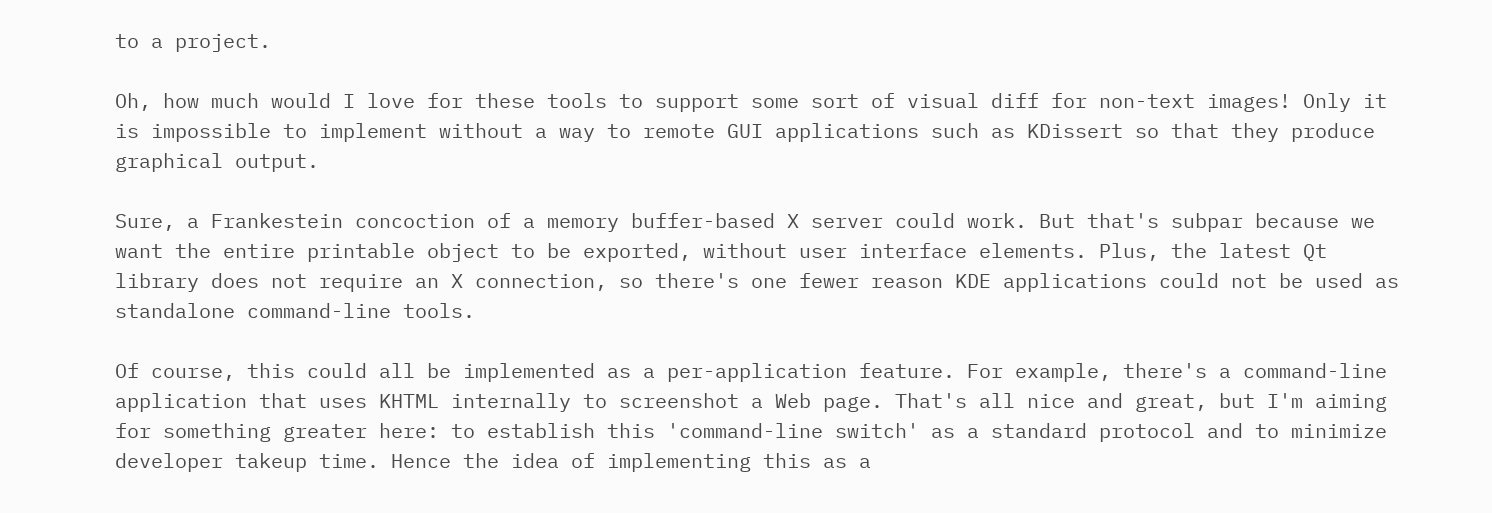to a project.

Oh, how much would I love for these tools to support some sort of visual diff for non-text images! Only it is impossible to implement without a way to remote GUI applications such as KDissert so that they produce graphical output.

Sure, a Frankestein concoction of a memory buffer-based X server could work. But that's subpar because we want the entire printable object to be exported, without user interface elements. Plus, the latest Qt library does not require an X connection, so there's one fewer reason KDE applications could not be used as standalone command-line tools.

Of course, this could all be implemented as a per-application feature. For example, there's a command-line application that uses KHTML internally to screenshot a Web page. That's all nice and great, but I'm aiming for something greater here: to establish this 'command-line switch' as a standard protocol and to minimize developer takeup time. Hence the idea of implementing this as a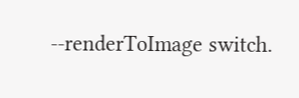--renderToImage switch.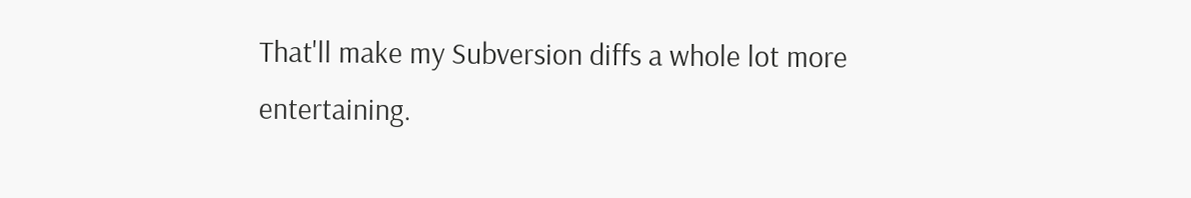That'll make my Subversion diffs a whole lot more entertaining.